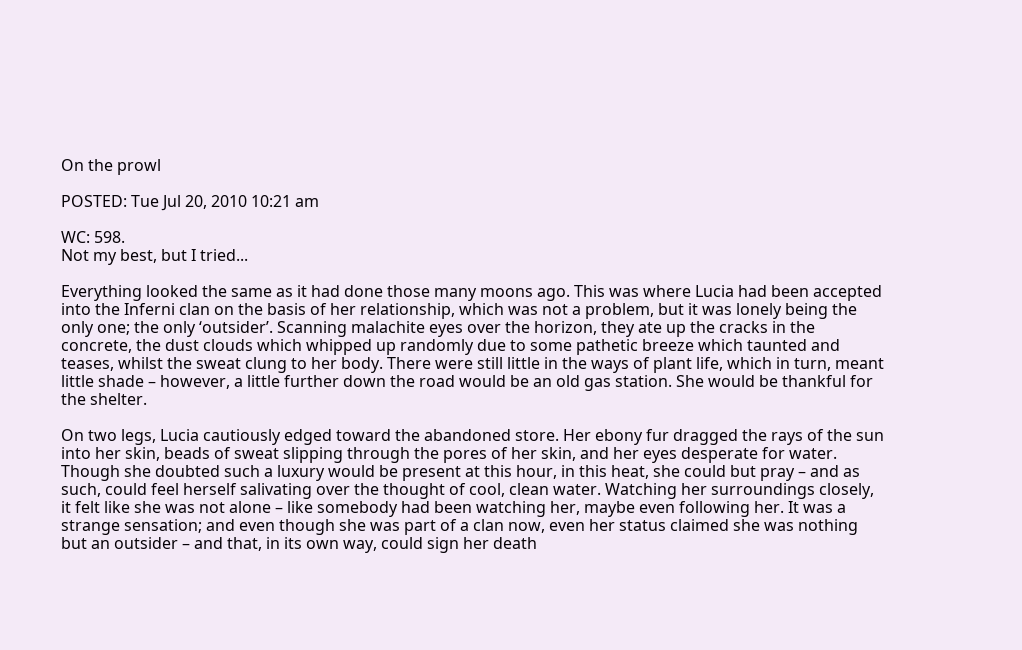On the prowl

POSTED: Tue Jul 20, 2010 10:21 am

WC: 598.
Not my best, but I tried...

Everything looked the same as it had done those many moons ago. This was where Lucia had been accepted into the Inferni clan on the basis of her relationship, which was not a problem, but it was lonely being the only one; the only ‘outsider’. Scanning malachite eyes over the horizon, they ate up the cracks in the concrete, the dust clouds which whipped up randomly due to some pathetic breeze which taunted and teases, whilst the sweat clung to her body. There were still little in the ways of plant life, which in turn, meant little shade – however, a little further down the road would be an old gas station. She would be thankful for the shelter.

On two legs, Lucia cautiously edged toward the abandoned store. Her ebony fur dragged the rays of the sun into her skin, beads of sweat slipping through the pores of her skin, and her eyes desperate for water. Though she doubted such a luxury would be present at this hour, in this heat, she could but pray – and as such, could feel herself salivating over the thought of cool, clean water. Watching her surroundings closely, it felt like she was not alone – like somebody had been watching her, maybe even following her. It was a strange sensation; and even though she was part of a clan now, even her status claimed she was nothing but an outsider – and that, in its own way, could sign her death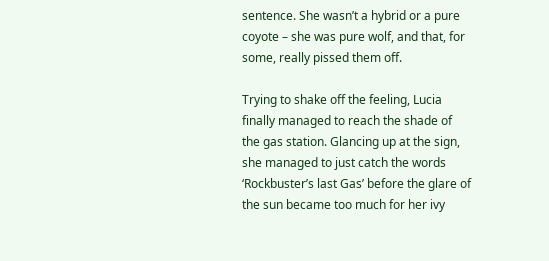sentence. She wasn’t a hybrid or a pure coyote – she was pure wolf, and that, for some, really pissed them off.

Trying to shake off the feeling, Lucia finally managed to reach the shade of the gas station. Glancing up at the sign, she managed to just catch the words ‘Rockbuster’s last Gas’ before the glare of the sun became too much for her ivy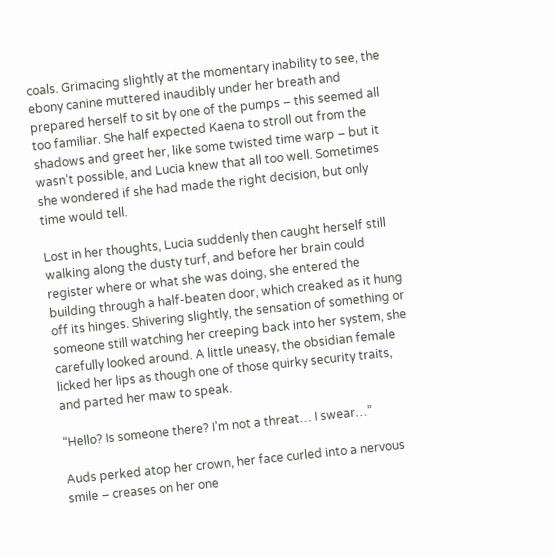coals. Grimacing slightly at the momentary inability to see, the ebony canine muttered inaudibly under her breath and prepared herself to sit by one of the pumps – this seemed all too familiar. She half expected Kaena to stroll out from the shadows and greet her, like some twisted time warp – but it wasn’t possible, and Lucia knew that all too well. Sometimes she wondered if she had made the right decision, but only time would tell.

Lost in her thoughts, Lucia suddenly then caught herself still walking along the dusty turf, and before her brain could register where or what she was doing, she entered the building through a half-beaten door, which creaked as it hung off its hinges. Shivering slightly, the sensation of something or someone still watching her creeping back into her system, she carefully looked around. A little uneasy, the obsidian female licked her lips as though one of those quirky security traits, and parted her maw to speak.

“Hello? Is someone there? I’m not a threat… I swear…”

Auds perked atop her crown, her face curled into a nervous smile – creases on her one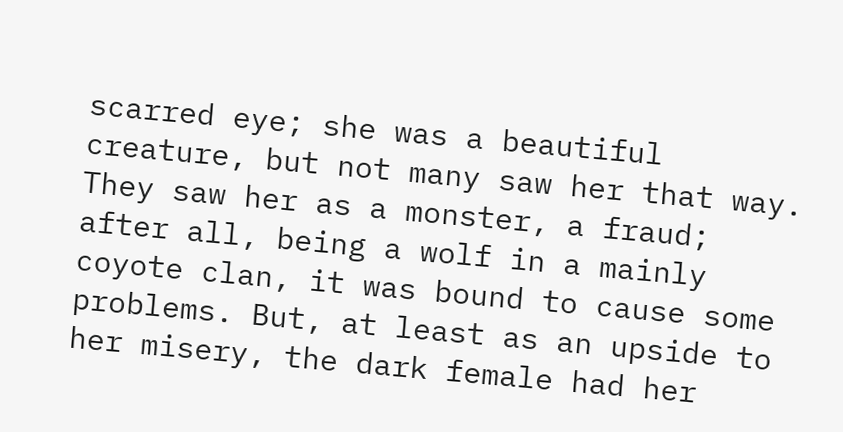scarred eye; she was a beautiful creature, but not many saw her that way. They saw her as a monster, a fraud; after all, being a wolf in a mainly coyote clan, it was bound to cause some problems. But, at least as an upside to her misery, the dark female had her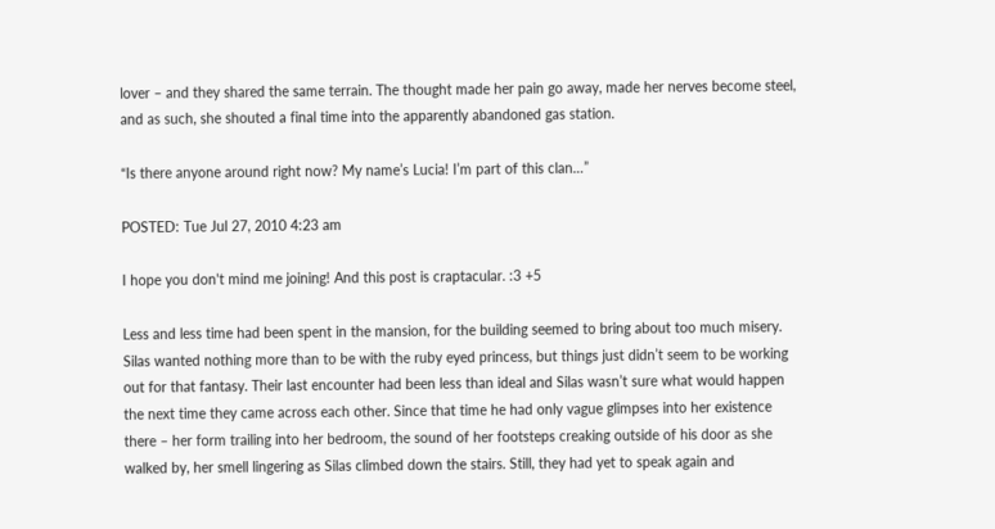lover – and they shared the same terrain. The thought made her pain go away, made her nerves become steel, and as such, she shouted a final time into the apparently abandoned gas station.

“Is there anyone around right now? My name’s Lucia! I’m part of this clan…”

POSTED: Tue Jul 27, 2010 4:23 am

I hope you don't mind me joining! And this post is craptacular. :3 +5

Less and less time had been spent in the mansion, for the building seemed to bring about too much misery. Silas wanted nothing more than to be with the ruby eyed princess, but things just didn’t seem to be working out for that fantasy. Their last encounter had been less than ideal and Silas wasn’t sure what would happen the next time they came across each other. Since that time he had only vague glimpses into her existence there – her form trailing into her bedroom, the sound of her footsteps creaking outside of his door as she walked by, her smell lingering as Silas climbed down the stairs. Still, they had yet to speak again and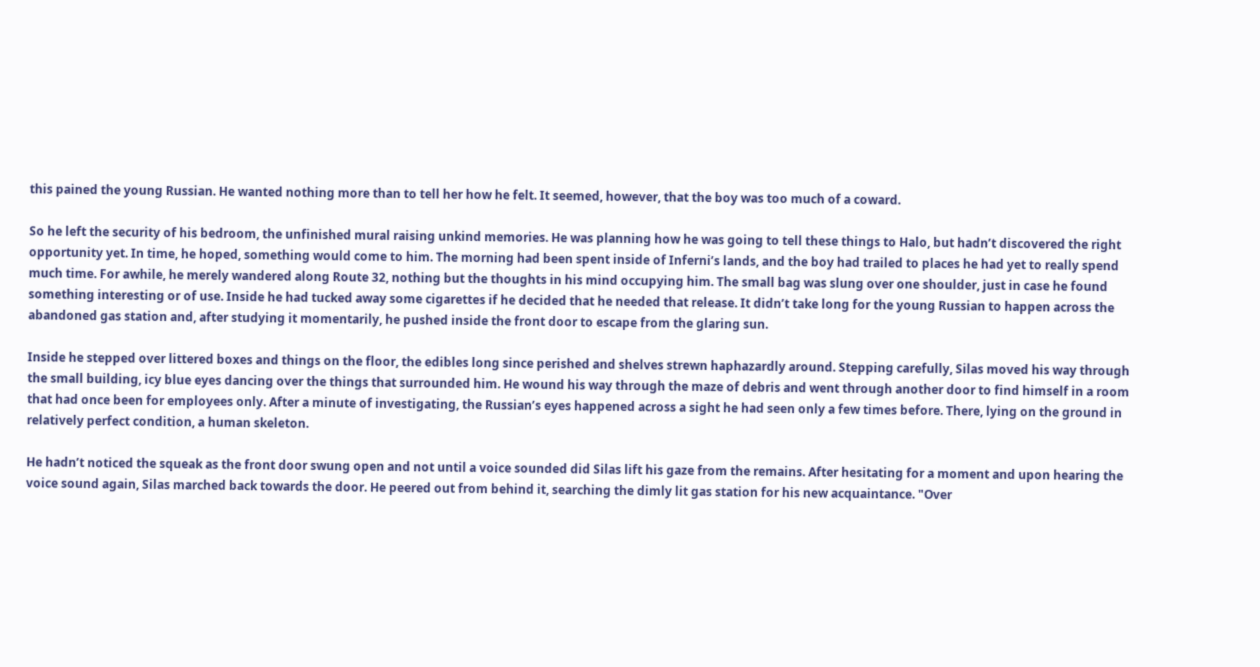this pained the young Russian. He wanted nothing more than to tell her how he felt. It seemed, however, that the boy was too much of a coward.

So he left the security of his bedroom, the unfinished mural raising unkind memories. He was planning how he was going to tell these things to Halo, but hadn’t discovered the right opportunity yet. In time, he hoped, something would come to him. The morning had been spent inside of Inferni’s lands, and the boy had trailed to places he had yet to really spend much time. For awhile, he merely wandered along Route 32, nothing but the thoughts in his mind occupying him. The small bag was slung over one shoulder, just in case he found something interesting or of use. Inside he had tucked away some cigarettes if he decided that he needed that release. It didn’t take long for the young Russian to happen across the abandoned gas station and, after studying it momentarily, he pushed inside the front door to escape from the glaring sun.

Inside he stepped over littered boxes and things on the floor, the edibles long since perished and shelves strewn haphazardly around. Stepping carefully, Silas moved his way through the small building, icy blue eyes dancing over the things that surrounded him. He wound his way through the maze of debris and went through another door to find himself in a room that had once been for employees only. After a minute of investigating, the Russian’s eyes happened across a sight he had seen only a few times before. There, lying on the ground in relatively perfect condition, a human skeleton.

He hadn’t noticed the squeak as the front door swung open and not until a voice sounded did Silas lift his gaze from the remains. After hesitating for a moment and upon hearing the voice sound again, Silas marched back towards the door. He peered out from behind it, searching the dimly lit gas station for his new acquaintance. "Over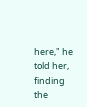here," he told her, finding the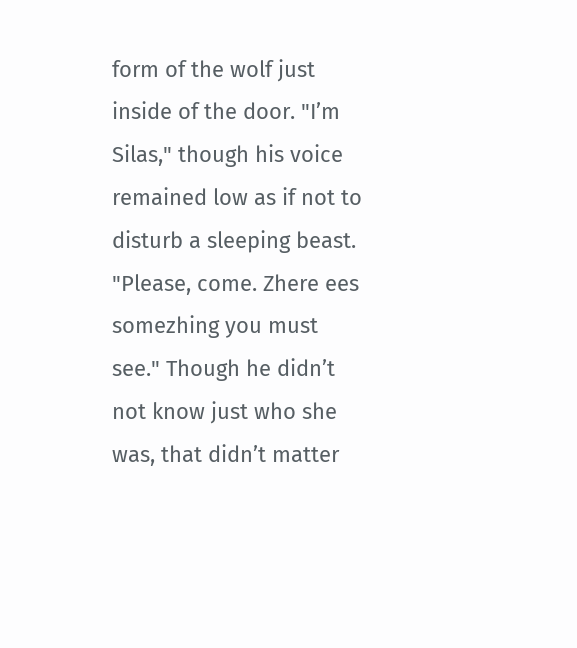form of the wolf just inside of the door. "I’m Silas," though his voice remained low as if not to disturb a sleeping beast. "Please, come. Zhere ees somezhing you must see." Though he didn’t not know just who she was, that didn’t matter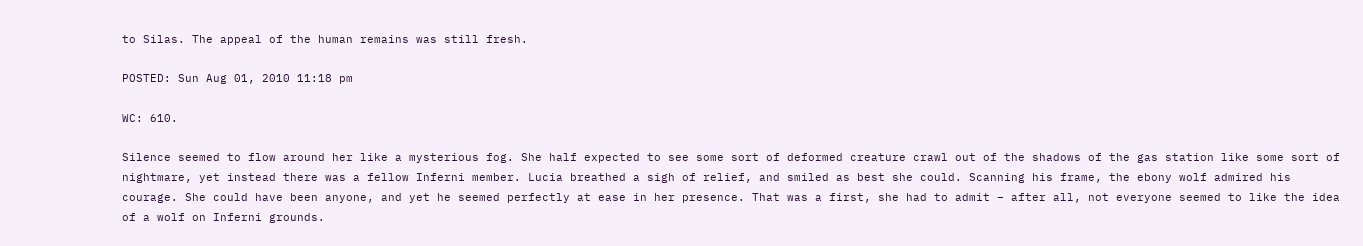to Silas. The appeal of the human remains was still fresh.

POSTED: Sun Aug 01, 2010 11:18 pm

WC: 610.

Silence seemed to flow around her like a mysterious fog. She half expected to see some sort of deformed creature crawl out of the shadows of the gas station like some sort of nightmare, yet instead there was a fellow Inferni member. Lucia breathed a sigh of relief, and smiled as best she could. Scanning his frame, the ebony wolf admired his courage. She could have been anyone, and yet he seemed perfectly at ease in her presence. That was a first, she had to admit – after all, not everyone seemed to like the idea of a wolf on Inferni grounds.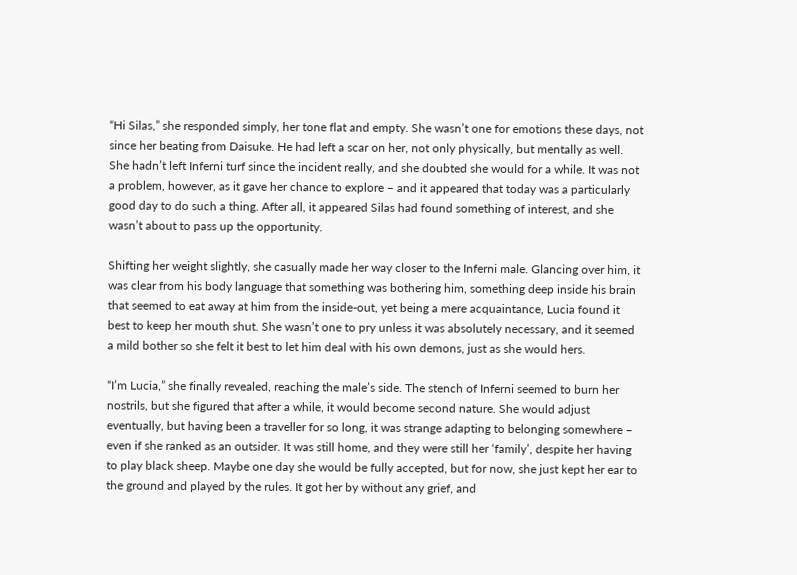“Hi Silas,” she responded simply, her tone flat and empty. She wasn’t one for emotions these days, not since her beating from Daisuke. He had left a scar on her, not only physically, but mentally as well. She hadn’t left Inferni turf since the incident really, and she doubted she would for a while. It was not a problem, however, as it gave her chance to explore – and it appeared that today was a particularly good day to do such a thing. After all, it appeared Silas had found something of interest, and she wasn’t about to pass up the opportunity.

Shifting her weight slightly, she casually made her way closer to the Inferni male. Glancing over him, it was clear from his body language that something was bothering him, something deep inside his brain that seemed to eat away at him from the inside-out, yet being a mere acquaintance, Lucia found it best to keep her mouth shut. She wasn’t one to pry unless it was absolutely necessary, and it seemed a mild bother so she felt it best to let him deal with his own demons, just as she would hers.

“I’m Lucia,” she finally revealed, reaching the male’s side. The stench of Inferni seemed to burn her nostrils, but she figured that after a while, it would become second nature. She would adjust eventually, but having been a traveller for so long, it was strange adapting to belonging somewhere – even if she ranked as an outsider. It was still home, and they were still her ‘family’, despite her having to play black sheep. Maybe one day she would be fully accepted, but for now, she just kept her ear to the ground and played by the rules. It got her by without any grief, and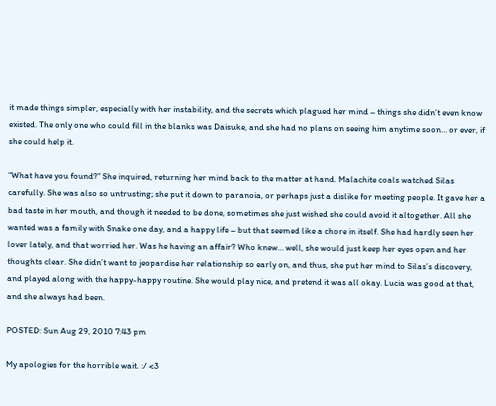it made things simpler, especially with her instability, and the secrets which plagued her mind – things she didn’t even know existed. The only one who could fill in the blanks was Daisuke, and she had no plans on seeing him anytime soon… or ever, if she could help it.

“What have you found?” She inquired, returning her mind back to the matter at hand. Malachite coals watched Silas carefully. She was also so untrusting; she put it down to paranoia, or perhaps just a dislike for meeting people. It gave her a bad taste in her mouth, and though it needed to be done, sometimes she just wished she could avoid it altogether. All she wanted was a family with Snake one day, and a happy life – but that seemed like a chore in itself. She had hardly seen her lover lately, and that worried her. Was he having an affair? Who knew… well, she would just keep her eyes open and her thoughts clear. She didn’t want to jeopardise her relationship so early on, and thus, she put her mind to Silas’s discovery, and played along with the happy-happy routine. She would play nice, and pretend it was all okay. Lucia was good at that, and she always had been.

POSTED: Sun Aug 29, 2010 7:43 pm

My apologies for the horrible wait. :/ <3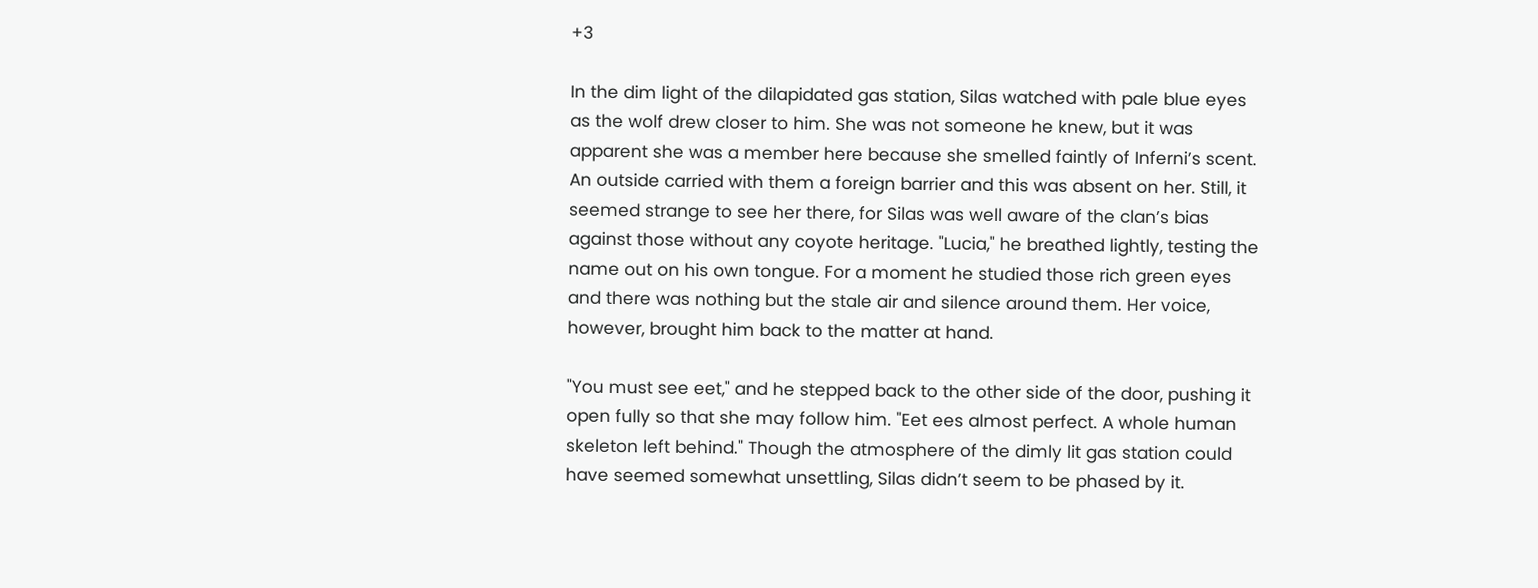+3

In the dim light of the dilapidated gas station, Silas watched with pale blue eyes as the wolf drew closer to him. She was not someone he knew, but it was apparent she was a member here because she smelled faintly of Inferni’s scent. An outside carried with them a foreign barrier and this was absent on her. Still, it seemed strange to see her there, for Silas was well aware of the clan’s bias against those without any coyote heritage. "Lucia," he breathed lightly, testing the name out on his own tongue. For a moment he studied those rich green eyes and there was nothing but the stale air and silence around them. Her voice, however, brought him back to the matter at hand.

"You must see eet," and he stepped back to the other side of the door, pushing it open fully so that she may follow him. "Eet ees almost perfect. A whole human skeleton left behind." Though the atmosphere of the dimly lit gas station could have seemed somewhat unsettling, Silas didn’t seem to be phased by it.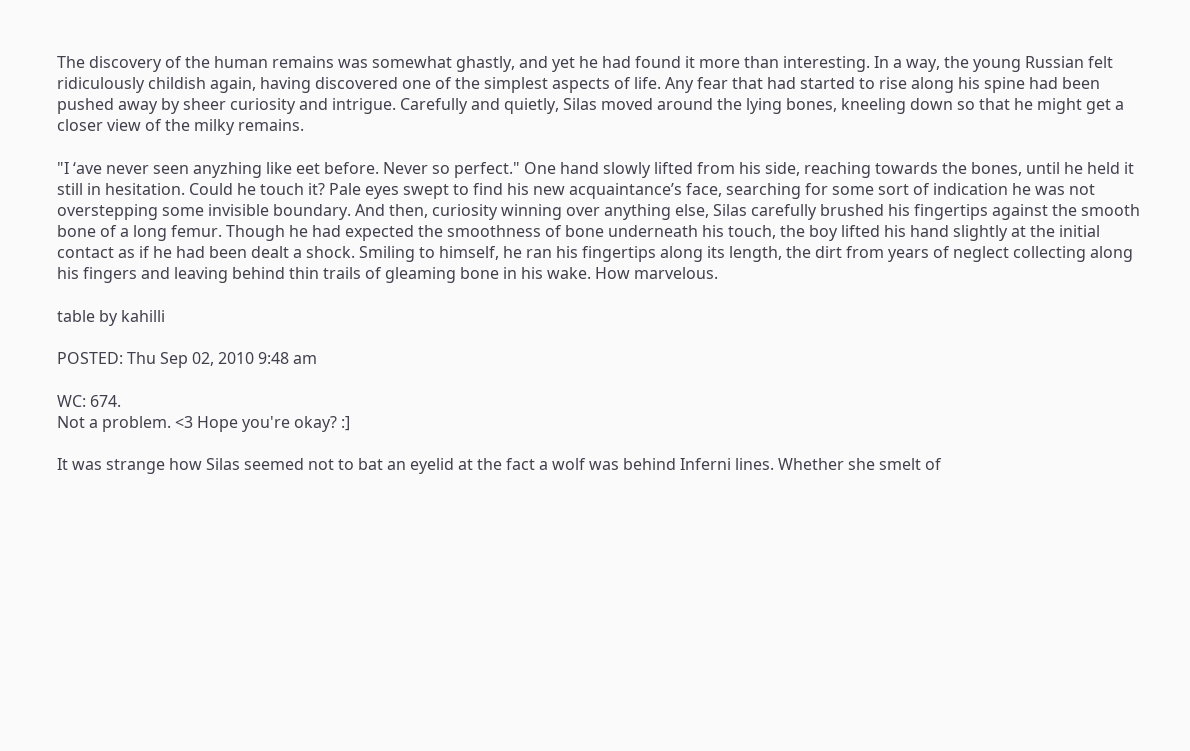The discovery of the human remains was somewhat ghastly, and yet he had found it more than interesting. In a way, the young Russian felt ridiculously childish again, having discovered one of the simplest aspects of life. Any fear that had started to rise along his spine had been pushed away by sheer curiosity and intrigue. Carefully and quietly, Silas moved around the lying bones, kneeling down so that he might get a closer view of the milky remains.

"I ‘ave never seen anyzhing like eet before. Never so perfect." One hand slowly lifted from his side, reaching towards the bones, until he held it still in hesitation. Could he touch it? Pale eyes swept to find his new acquaintance’s face, searching for some sort of indication he was not overstepping some invisible boundary. And then, curiosity winning over anything else, Silas carefully brushed his fingertips against the smooth bone of a long femur. Though he had expected the smoothness of bone underneath his touch, the boy lifted his hand slightly at the initial contact as if he had been dealt a shock. Smiling to himself, he ran his fingertips along its length, the dirt from years of neglect collecting along his fingers and leaving behind thin trails of gleaming bone in his wake. How marvelous.

table by kahilli

POSTED: Thu Sep 02, 2010 9:48 am

WC: 674.
Not a problem. <3 Hope you're okay? :]

It was strange how Silas seemed not to bat an eyelid at the fact a wolf was behind Inferni lines. Whether she smelt of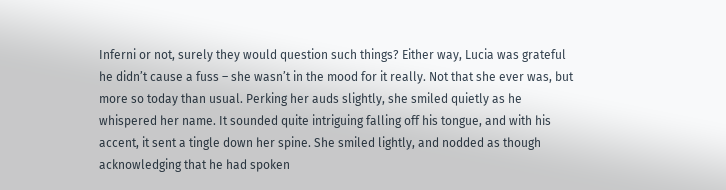Inferni or not, surely they would question such things? Either way, Lucia was grateful he didn’t cause a fuss – she wasn’t in the mood for it really. Not that she ever was, but more so today than usual. Perking her auds slightly, she smiled quietly as he whispered her name. It sounded quite intriguing falling off his tongue, and with his accent, it sent a tingle down her spine. She smiled lightly, and nodded as though acknowledging that he had spoken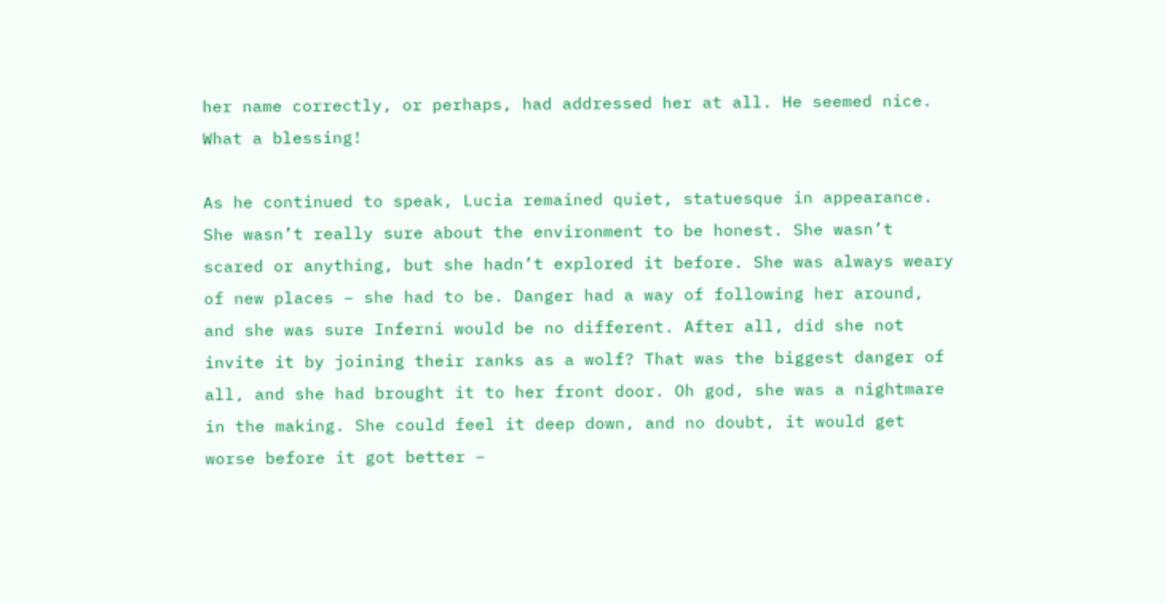her name correctly, or perhaps, had addressed her at all. He seemed nice. What a blessing!

As he continued to speak, Lucia remained quiet, statuesque in appearance. She wasn’t really sure about the environment to be honest. She wasn’t scared or anything, but she hadn’t explored it before. She was always weary of new places – she had to be. Danger had a way of following her around, and she was sure Inferni would be no different. After all, did she not invite it by joining their ranks as a wolf? That was the biggest danger of all, and she had brought it to her front door. Oh god, she was a nightmare in the making. She could feel it deep down, and no doubt, it would get worse before it got better –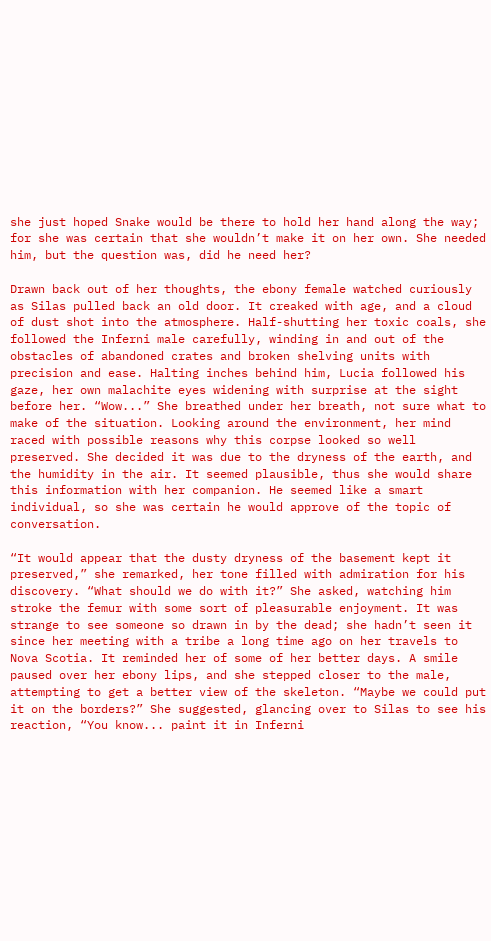she just hoped Snake would be there to hold her hand along the way; for she was certain that she wouldn’t make it on her own. She needed him, but the question was, did he need her?

Drawn back out of her thoughts, the ebony female watched curiously as Silas pulled back an old door. It creaked with age, and a cloud of dust shot into the atmosphere. Half-shutting her toxic coals, she followed the Inferni male carefully, winding in and out of the obstacles of abandoned crates and broken shelving units with precision and ease. Halting inches behind him, Lucia followed his gaze, her own malachite eyes widening with surprise at the sight before her. “Wow...” She breathed under her breath, not sure what to make of the situation. Looking around the environment, her mind raced with possible reasons why this corpse looked so well preserved. She decided it was due to the dryness of the earth, and the humidity in the air. It seemed plausible, thus she would share this information with her companion. He seemed like a smart individual, so she was certain he would approve of the topic of conversation.

“It would appear that the dusty dryness of the basement kept it preserved,” she remarked, her tone filled with admiration for his discovery. “What should we do with it?” She asked, watching him stroke the femur with some sort of pleasurable enjoyment. It was strange to see someone so drawn in by the dead; she hadn’t seen it since her meeting with a tribe a long time ago on her travels to Nova Scotia. It reminded her of some of her better days. A smile paused over her ebony lips, and she stepped closer to the male, attempting to get a better view of the skeleton. “Maybe we could put it on the borders?” She suggested, glancing over to Silas to see his reaction, “You know... paint it in Inferni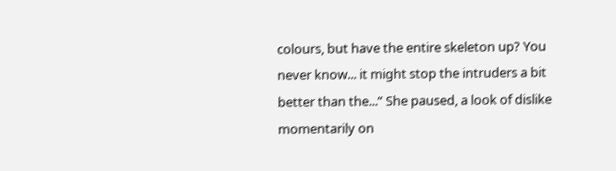colours, but have the entire skeleton up? You never know... it might stop the intruders a bit better than the...” She paused, a look of dislike momentarily on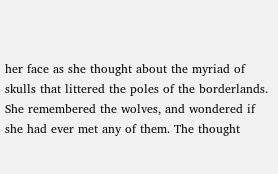her face as she thought about the myriad of skulls that littered the poles of the borderlands. She remembered the wolves, and wondered if she had ever met any of them. The thought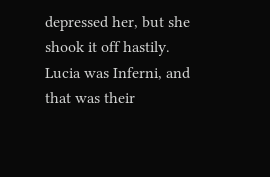depressed her, but she shook it off hastily. Lucia was Inferni, and that was their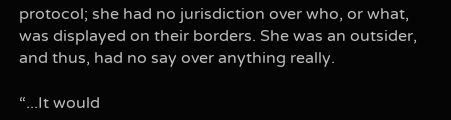protocol; she had no jurisdiction over who, or what, was displayed on their borders. She was an outsider, and thus, had no say over anything really.

“...It would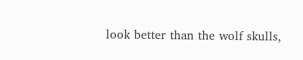look better than the wolf skulls,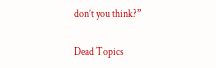don’t you think?”

Dead Topics